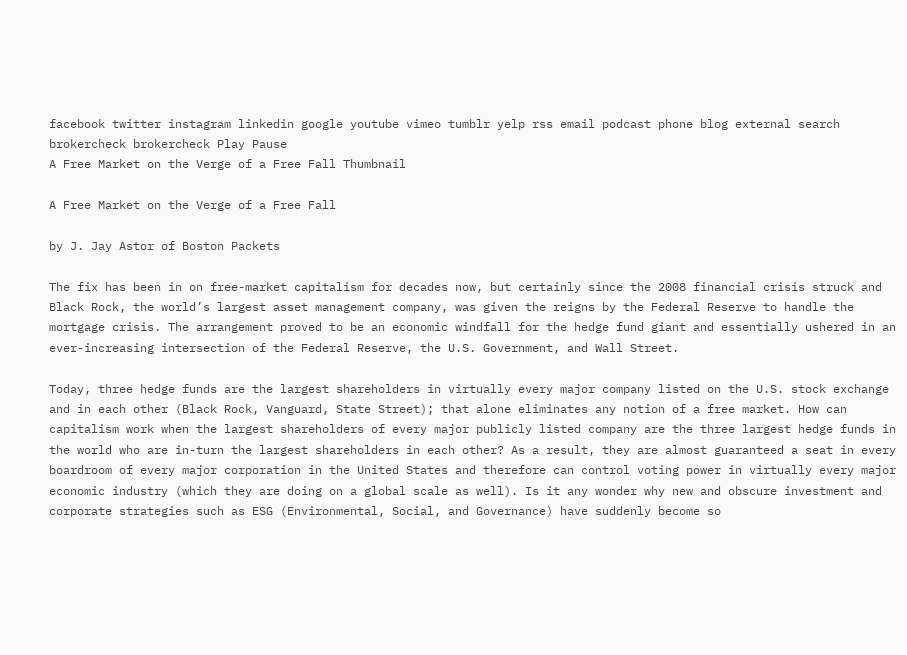facebook twitter instagram linkedin google youtube vimeo tumblr yelp rss email podcast phone blog external search brokercheck brokercheck Play Pause
A Free Market on the Verge of a Free Fall Thumbnail

A Free Market on the Verge of a Free Fall

by J. Jay Astor of Boston Packets

The fix has been in on free-market capitalism for decades now, but certainly since the 2008 financial crisis struck and Black Rock, the world’s largest asset management company, was given the reigns by the Federal Reserve to handle the mortgage crisis. The arrangement proved to be an economic windfall for the hedge fund giant and essentially ushered in an ever-increasing intersection of the Federal Reserve, the U.S. Government, and Wall Street.

Today, three hedge funds are the largest shareholders in virtually every major company listed on the U.S. stock exchange and in each other (Black Rock, Vanguard, State Street); that alone eliminates any notion of a free market. How can capitalism work when the largest shareholders of every major publicly listed company are the three largest hedge funds in the world who are in-turn the largest shareholders in each other? As a result, they are almost guaranteed a seat in every boardroom of every major corporation in the United States and therefore can control voting power in virtually every major economic industry (which they are doing on a global scale as well). Is it any wonder why new and obscure investment and corporate strategies such as ESG (Environmental, Social, and Governance) have suddenly become so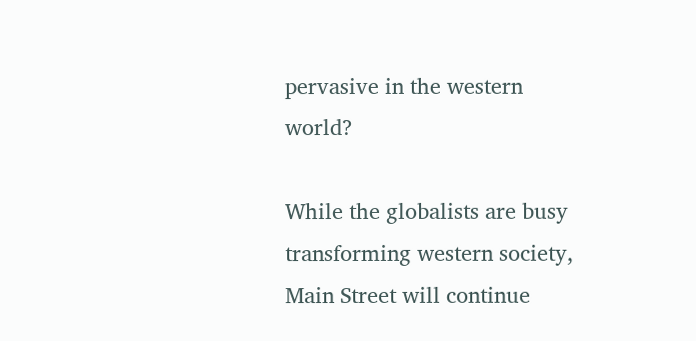pervasive in the western world?

While the globalists are busy transforming western society, Main Street will continue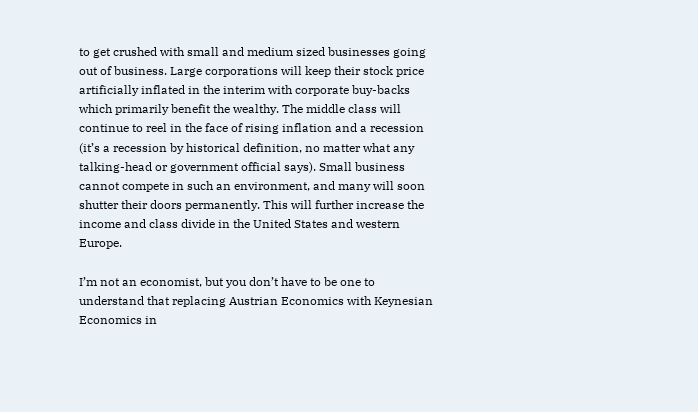to get crushed with small and medium sized businesses going out of business. Large corporations will keep their stock price artificially inflated in the interim with corporate buy-backs which primarily benefit the wealthy. The middle class will continue to reel in the face of rising inflation and a recession (it’s a recession by historical definition, no matter what any talking-head or government official says). Small business cannot compete in such an environment, and many will soon shutter their doors permanently. This will further increase the income and class divide in the United States and western Europe.

I’m not an economist, but you don’t have to be one to understand that replacing Austrian Economics with Keynesian Economics in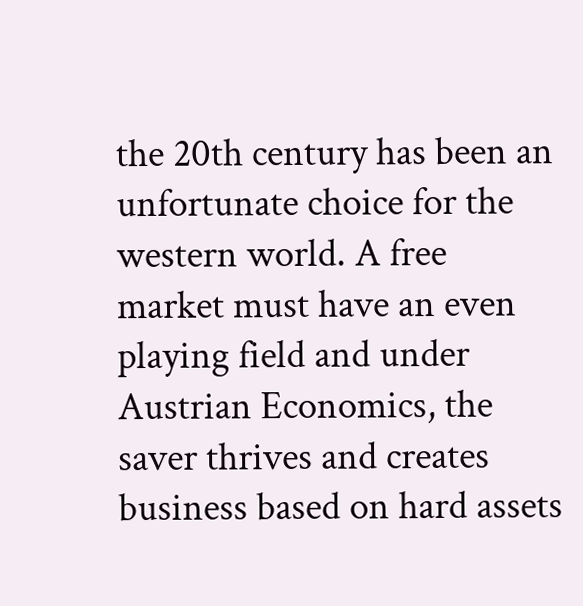the 20th century has been an unfortunate choice for the western world. A free market must have an even playing field and under Austrian Economics, the saver thrives and creates business based on hard assets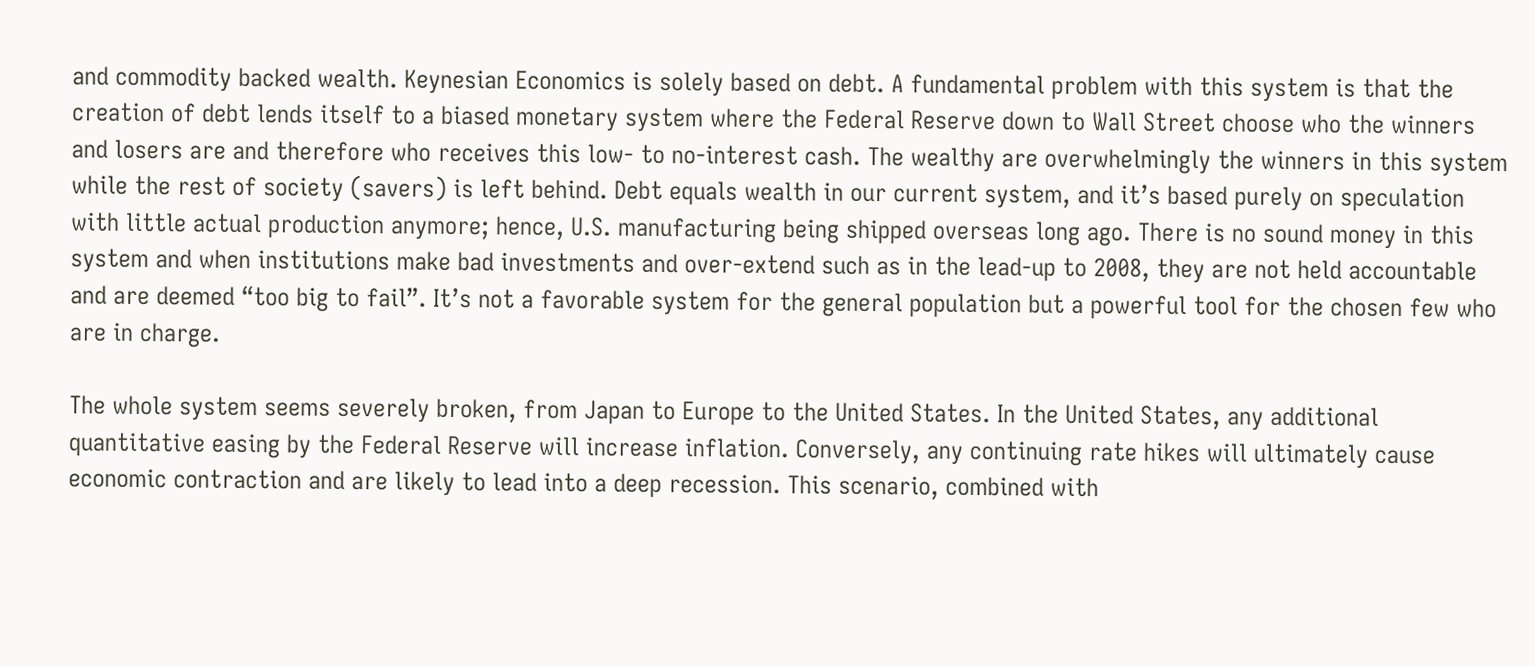and commodity backed wealth. Keynesian Economics is solely based on debt. A fundamental problem with this system is that the creation of debt lends itself to a biased monetary system where the Federal Reserve down to Wall Street choose who the winners and losers are and therefore who receives this low- to no-interest cash. The wealthy are overwhelmingly the winners in this system while the rest of society (savers) is left behind. Debt equals wealth in our current system, and it’s based purely on speculation with little actual production anymore; hence, U.S. manufacturing being shipped overseas long ago. There is no sound money in this system and when institutions make bad investments and over-extend such as in the lead-up to 2008, they are not held accountable and are deemed “too big to fail”. It’s not a favorable system for the general population but a powerful tool for the chosen few who are in charge.

The whole system seems severely broken, from Japan to Europe to the United States. In the United States, any additional quantitative easing by the Federal Reserve will increase inflation. Conversely, any continuing rate hikes will ultimately cause economic contraction and are likely to lead into a deep recession. This scenario, combined with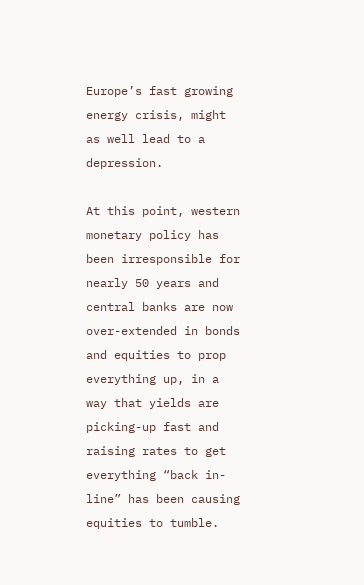Europe’s fast growing energy crisis, might as well lead to a depression.

At this point, western monetary policy has been irresponsible for nearly 50 years and central banks are now over-extended in bonds and equities to prop everything up, in a way that yields are picking-up fast and raising rates to get everything “back in-line” has been causing equities to tumble.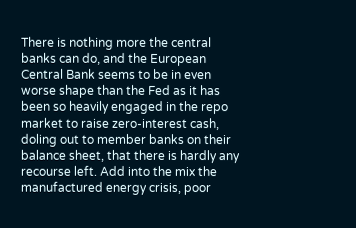There is nothing more the central banks can do, and the European Central Bank seems to be in even worse shape than the Fed as it has been so heavily engaged in the repo market to raise zero-interest cash, doling out to member banks on their balance sheet, that there is hardly any recourse left. Add into the mix the manufactured energy crisis, poor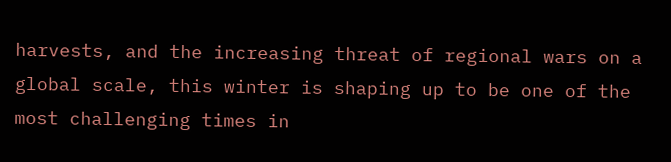harvests, and the increasing threat of regional wars on a global scale, this winter is shaping up to be one of the most challenging times in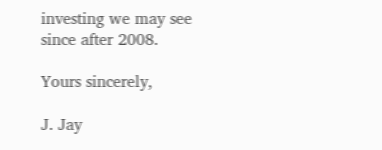investing we may see since after 2008.

Yours sincerely,

J. Jay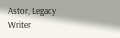Astor, Legacy Writer